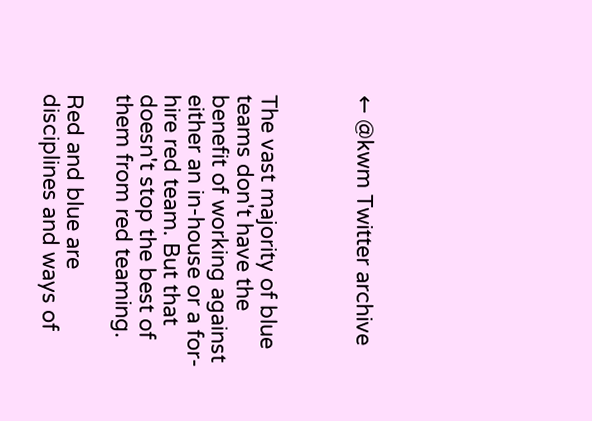← @kwm Twitter archive



The vast majority of blue teams don't have the benefit of working against either an in-house or a for-hire red team. But that doesn't stop the best of them from red teaming.

Red and blue are disciplines and ways of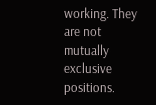working. They are not mutually exclusive positions.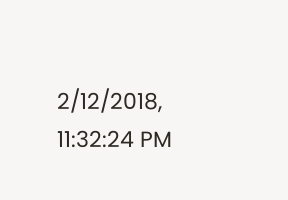2/12/2018, 11:32:24 PM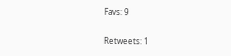Favs: 9

Retweets: 1